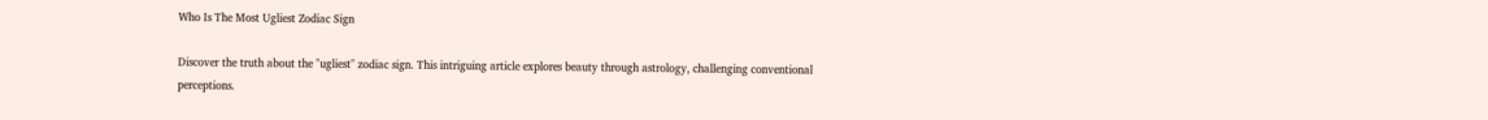Who Is The Most Ugliest Zodiac Sign

Discover the truth about the "ugliest" zodiac sign. This intriguing article explores beauty through astrology, challenging conventional perceptions.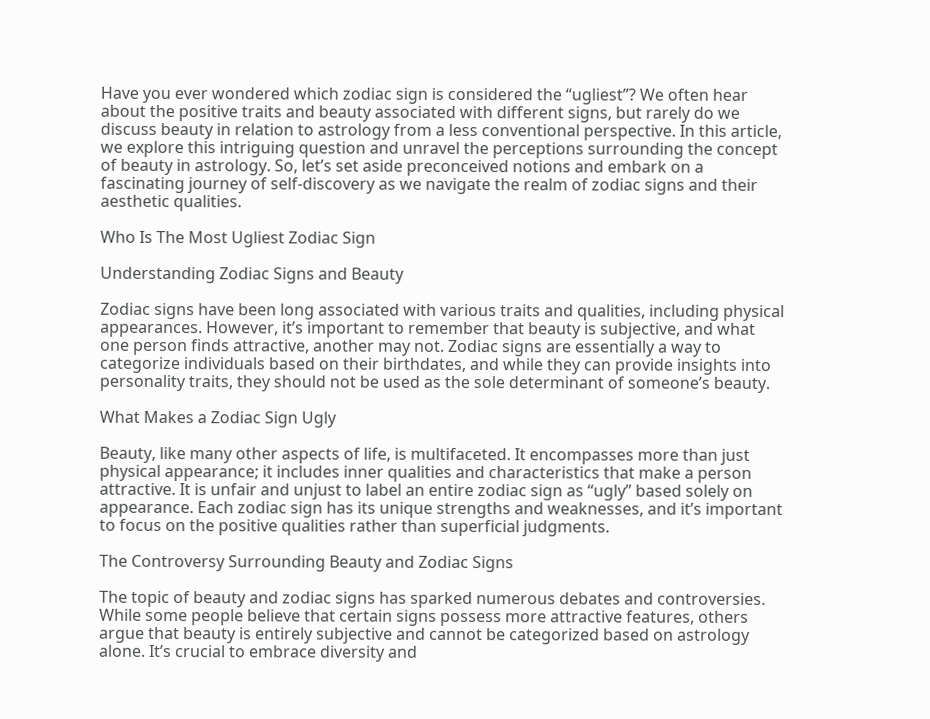Have you ever wondered which zodiac sign is considered the “ugliest”? We often hear about the positive traits and beauty associated with different signs, but rarely do we discuss beauty in relation to astrology from a less conventional perspective. In this article, we explore this intriguing question and unravel the perceptions surrounding the concept of beauty in astrology. So, let’s set aside preconceived notions and embark on a fascinating journey of self-discovery as we navigate the realm of zodiac signs and their aesthetic qualities.

Who Is The Most Ugliest Zodiac Sign

Understanding Zodiac Signs and Beauty

Zodiac signs have been long associated with various traits and qualities, including physical appearances. However, it’s important to remember that beauty is subjective, and what one person finds attractive, another may not. Zodiac signs are essentially a way to categorize individuals based on their birthdates, and while they can provide insights into personality traits, they should not be used as the sole determinant of someone’s beauty.

What Makes a Zodiac Sign Ugly

Beauty, like many other aspects of life, is multifaceted. It encompasses more than just physical appearance; it includes inner qualities and characteristics that make a person attractive. It is unfair and unjust to label an entire zodiac sign as “ugly” based solely on appearance. Each zodiac sign has its unique strengths and weaknesses, and it’s important to focus on the positive qualities rather than superficial judgments.

The Controversy Surrounding Beauty and Zodiac Signs

The topic of beauty and zodiac signs has sparked numerous debates and controversies. While some people believe that certain signs possess more attractive features, others argue that beauty is entirely subjective and cannot be categorized based on astrology alone. It’s crucial to embrace diversity and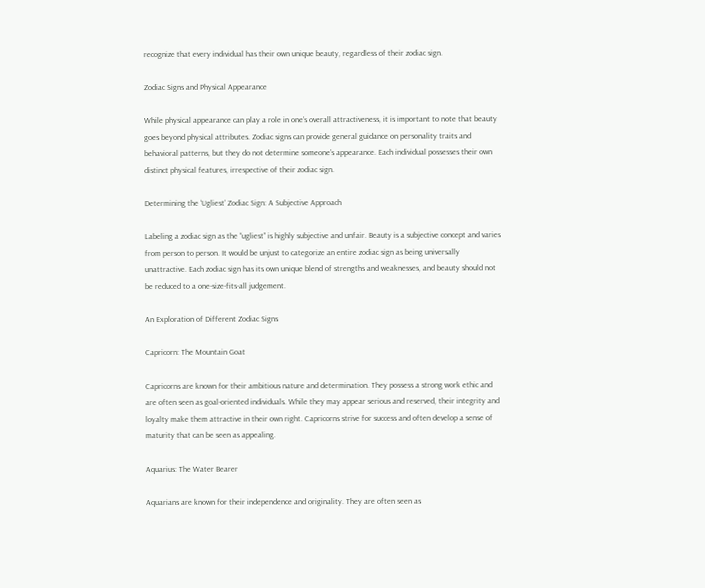recognize that every individual has their own unique beauty, regardless of their zodiac sign.

Zodiac Signs and Physical Appearance

While physical appearance can play a role in one’s overall attractiveness, it is important to note that beauty goes beyond physical attributes. Zodiac signs can provide general guidance on personality traits and behavioral patterns, but they do not determine someone’s appearance. Each individual possesses their own distinct physical features, irrespective of their zodiac sign.

Determining the ‘Ugliest’ Zodiac Sign: A Subjective Approach

Labeling a zodiac sign as the “ugliest” is highly subjective and unfair. Beauty is a subjective concept and varies from person to person. It would be unjust to categorize an entire zodiac sign as being universally unattractive. Each zodiac sign has its own unique blend of strengths and weaknesses, and beauty should not be reduced to a one-size-fits-all judgement.

An Exploration of Different Zodiac Signs

Capricorn: The Mountain Goat

Capricorns are known for their ambitious nature and determination. They possess a strong work ethic and are often seen as goal-oriented individuals. While they may appear serious and reserved, their integrity and loyalty make them attractive in their own right. Capricorns strive for success and often develop a sense of maturity that can be seen as appealing.

Aquarius: The Water Bearer

Aquarians are known for their independence and originality. They are often seen as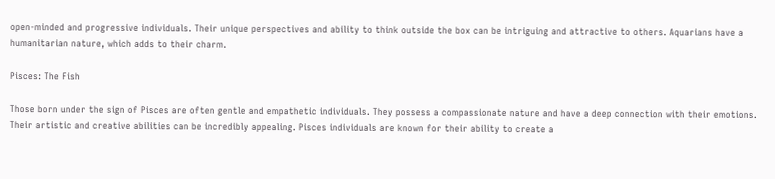open-minded and progressive individuals. Their unique perspectives and ability to think outside the box can be intriguing and attractive to others. Aquarians have a humanitarian nature, which adds to their charm.

Pisces: The Fish

Those born under the sign of Pisces are often gentle and empathetic individuals. They possess a compassionate nature and have a deep connection with their emotions. Their artistic and creative abilities can be incredibly appealing. Pisces individuals are known for their ability to create a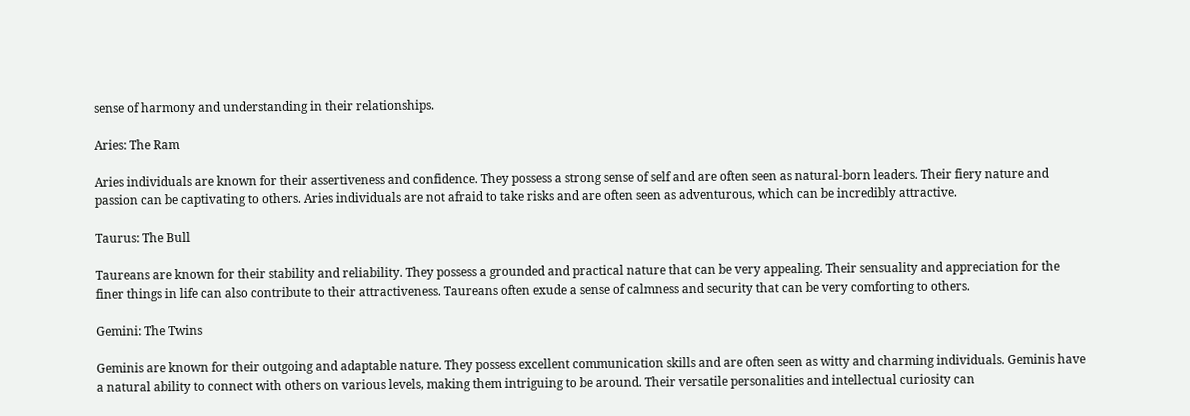sense of harmony and understanding in their relationships.

Aries: The Ram

Aries individuals are known for their assertiveness and confidence. They possess a strong sense of self and are often seen as natural-born leaders. Their fiery nature and passion can be captivating to others. Aries individuals are not afraid to take risks and are often seen as adventurous, which can be incredibly attractive.

Taurus: The Bull

Taureans are known for their stability and reliability. They possess a grounded and practical nature that can be very appealing. Their sensuality and appreciation for the finer things in life can also contribute to their attractiveness. Taureans often exude a sense of calmness and security that can be very comforting to others.

Gemini: The Twins

Geminis are known for their outgoing and adaptable nature. They possess excellent communication skills and are often seen as witty and charming individuals. Geminis have a natural ability to connect with others on various levels, making them intriguing to be around. Their versatile personalities and intellectual curiosity can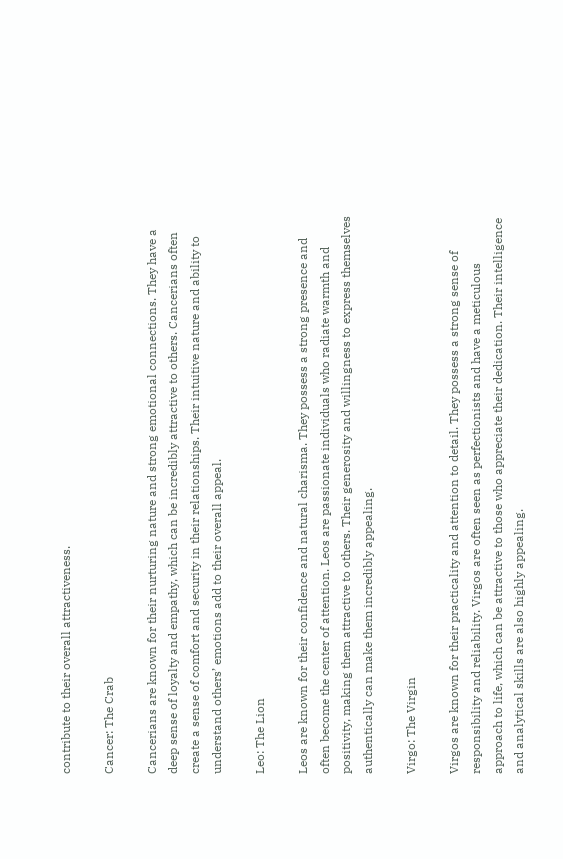contribute to their overall attractiveness.

Cancer: The Crab

Cancerians are known for their nurturing nature and strong emotional connections. They have a deep sense of loyalty and empathy, which can be incredibly attractive to others. Cancerians often create a sense of comfort and security in their relationships. Their intuitive nature and ability to understand others’ emotions add to their overall appeal.

Leo: The Lion

Leos are known for their confidence and natural charisma. They possess a strong presence and often become the center of attention. Leos are passionate individuals who radiate warmth and positivity, making them attractive to others. Their generosity and willingness to express themselves authentically can make them incredibly appealing.

Virgo: The Virgin

Virgos are known for their practicality and attention to detail. They possess a strong sense of responsibility and reliability. Virgos are often seen as perfectionists and have a meticulous approach to life, which can be attractive to those who appreciate their dedication. Their intelligence and analytical skills are also highly appealing.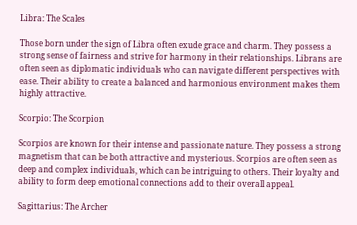Libra: The Scales

Those born under the sign of Libra often exude grace and charm. They possess a strong sense of fairness and strive for harmony in their relationships. Librans are often seen as diplomatic individuals who can navigate different perspectives with ease. Their ability to create a balanced and harmonious environment makes them highly attractive.

Scorpio: The Scorpion

Scorpios are known for their intense and passionate nature. They possess a strong magnetism that can be both attractive and mysterious. Scorpios are often seen as deep and complex individuals, which can be intriguing to others. Their loyalty and ability to form deep emotional connections add to their overall appeal.

Sagittarius: The Archer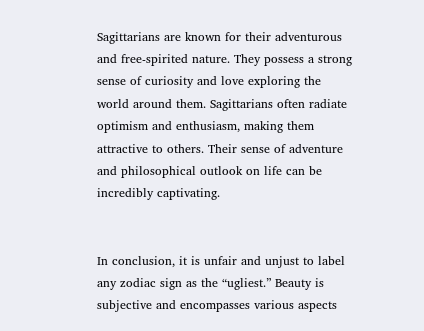Sagittarians are known for their adventurous and free-spirited nature. They possess a strong sense of curiosity and love exploring the world around them. Sagittarians often radiate optimism and enthusiasm, making them attractive to others. Their sense of adventure and philosophical outlook on life can be incredibly captivating.


In conclusion, it is unfair and unjust to label any zodiac sign as the “ugliest.” Beauty is subjective and encompasses various aspects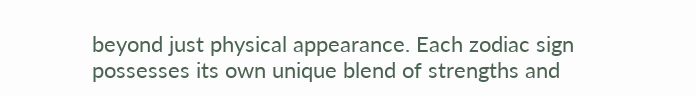beyond just physical appearance. Each zodiac sign possesses its own unique blend of strengths and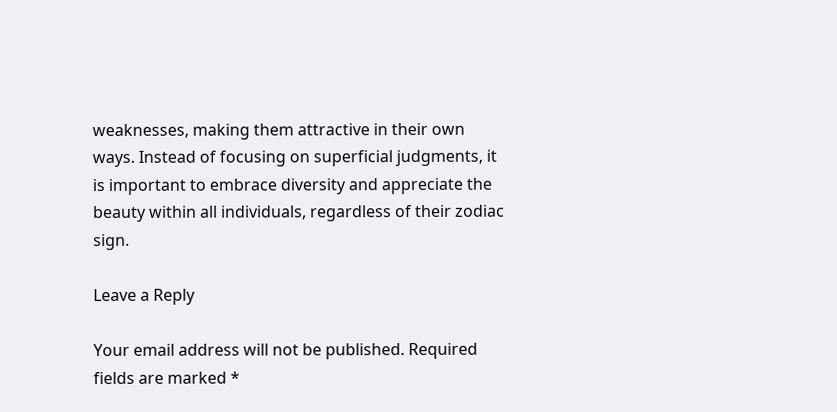weaknesses, making them attractive in their own ways. Instead of focusing on superficial judgments, it is important to embrace diversity and appreciate the beauty within all individuals, regardless of their zodiac sign.

Leave a Reply

Your email address will not be published. Required fields are marked *